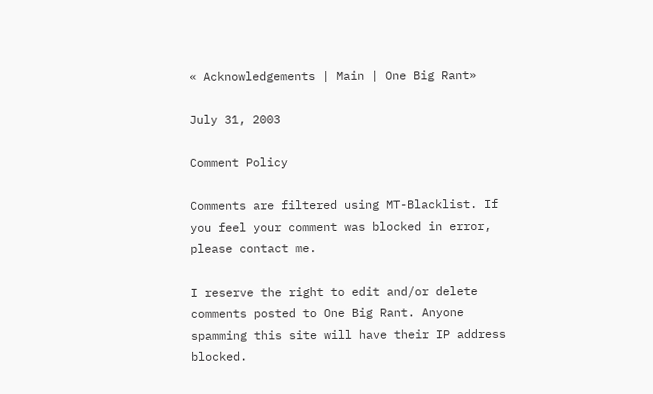« Acknowledgements | Main | One Big Rant»

July 31, 2003

Comment Policy

Comments are filtered using MT-Blacklist. If you feel your comment was blocked in error, please contact me.

I reserve the right to edit and/or delete comments posted to One Big Rant. Anyone spamming this site will have their IP address blocked.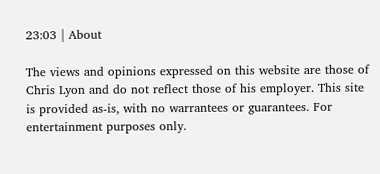23:03 | About

The views and opinions expressed on this website are those of Chris Lyon and do not reflect those of his employer. This site is provided as-is, with no warrantees or guarantees. For entertainment purposes only.